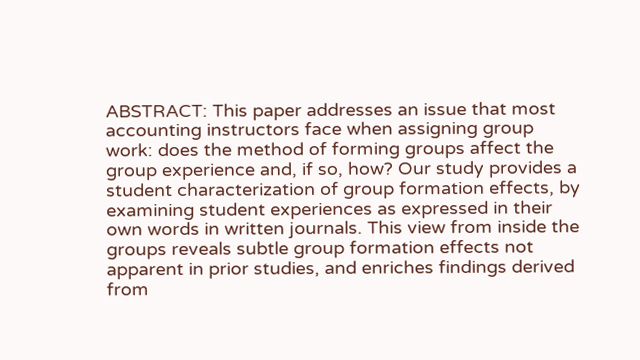ABSTRACT: This paper addresses an issue that most accounting instructors face when assigning group work: does the method of forming groups affect the group experience and, if so, how? Our study provides a student characterization of group formation effects, by examining student experiences as expressed in their own words in written journals. This view from inside the groups reveals subtle group formation effects not apparent in prior studies, and enriches findings derived from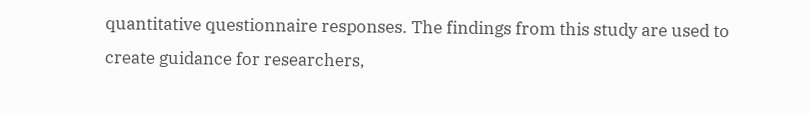quantitative questionnaire responses. The findings from this study are used to create guidance for researchers,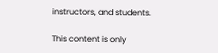instructors, and students.

This content is only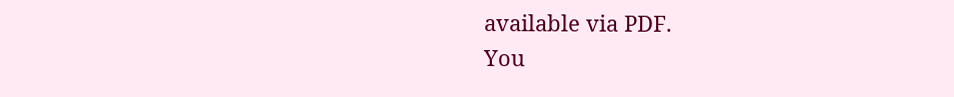available via PDF.
You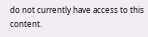do not currently have access to this content.